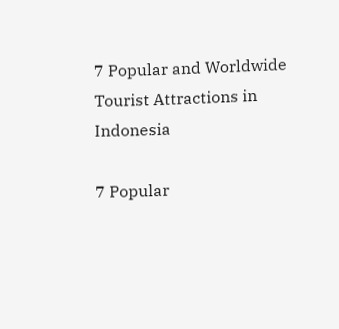7 Popular and Worldwide Tourist Attractions in Indonesia

7 Popular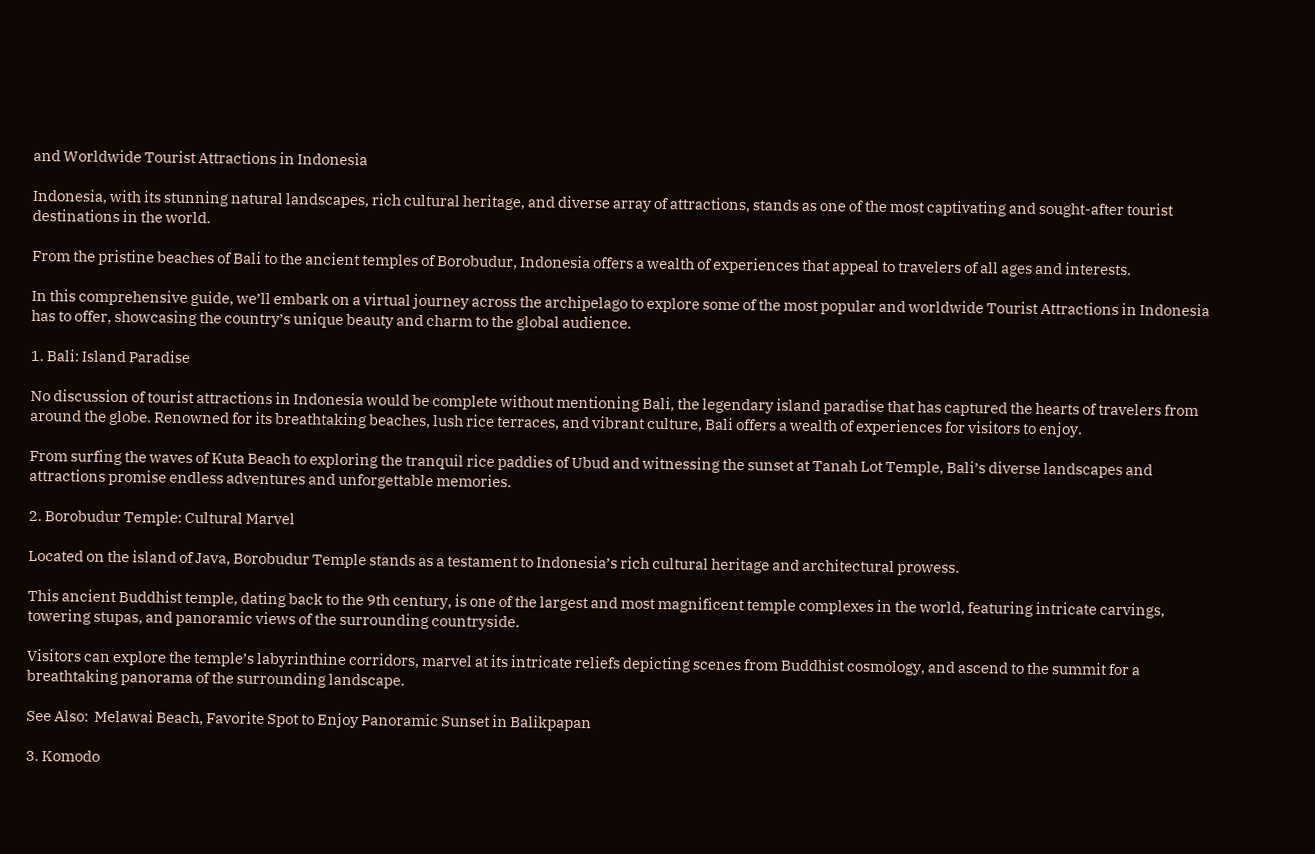and Worldwide Tourist Attractions in Indonesia

Indonesia, with its stunning natural landscapes, rich cultural heritage, and diverse array of attractions, stands as one of the most captivating and sought-after tourist destinations in the world.

From the pristine beaches of Bali to the ancient temples of Borobudur, Indonesia offers a wealth of experiences that appeal to travelers of all ages and interests.

In this comprehensive guide, we’ll embark on a virtual journey across the archipelago to explore some of the most popular and worldwide Tourist Attractions in Indonesia has to offer, showcasing the country’s unique beauty and charm to the global audience.

1. Bali: Island Paradise

No discussion of tourist attractions in Indonesia would be complete without mentioning Bali, the legendary island paradise that has captured the hearts of travelers from around the globe. Renowned for its breathtaking beaches, lush rice terraces, and vibrant culture, Bali offers a wealth of experiences for visitors to enjoy.

From surfing the waves of Kuta Beach to exploring the tranquil rice paddies of Ubud and witnessing the sunset at Tanah Lot Temple, Bali’s diverse landscapes and attractions promise endless adventures and unforgettable memories.

2. Borobudur Temple: Cultural Marvel

Located on the island of Java, Borobudur Temple stands as a testament to Indonesia’s rich cultural heritage and architectural prowess.

This ancient Buddhist temple, dating back to the 9th century, is one of the largest and most magnificent temple complexes in the world, featuring intricate carvings, towering stupas, and panoramic views of the surrounding countryside.

Visitors can explore the temple’s labyrinthine corridors, marvel at its intricate reliefs depicting scenes from Buddhist cosmology, and ascend to the summit for a breathtaking panorama of the surrounding landscape.

See Also:  Melawai Beach, Favorite Spot to Enjoy Panoramic Sunset in Balikpapan

3. Komodo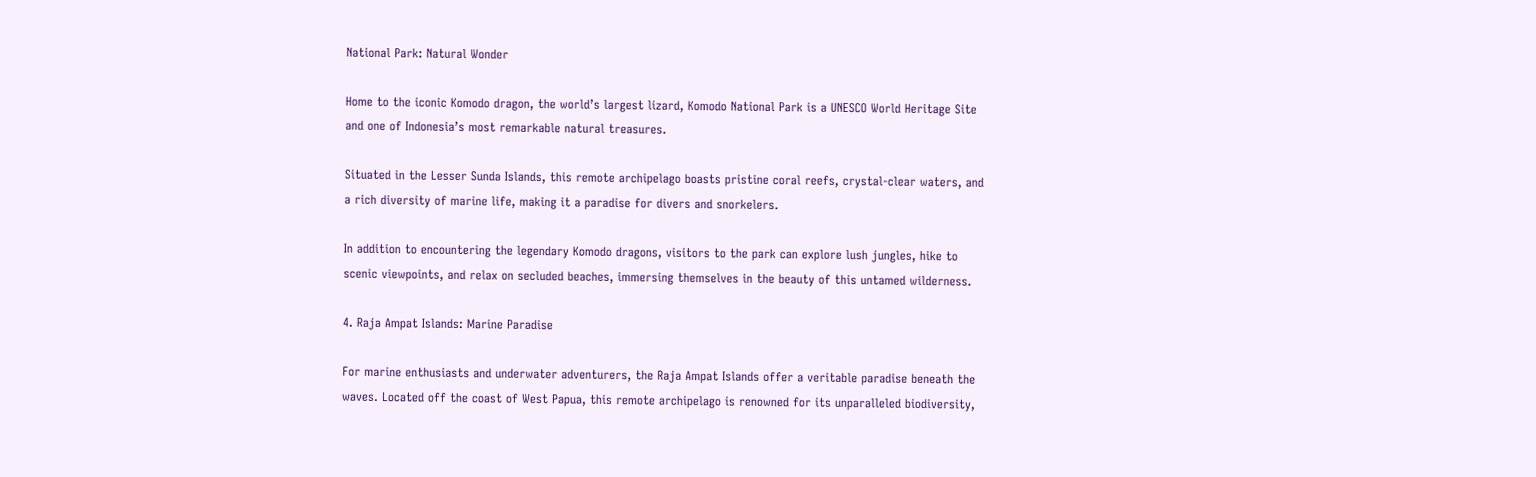National Park: Natural Wonder

Home to the iconic Komodo dragon, the world’s largest lizard, Komodo National Park is a UNESCO World Heritage Site and one of Indonesia’s most remarkable natural treasures.

Situated in the Lesser Sunda Islands, this remote archipelago boasts pristine coral reefs, crystal-clear waters, and a rich diversity of marine life, making it a paradise for divers and snorkelers.

In addition to encountering the legendary Komodo dragons, visitors to the park can explore lush jungles, hike to scenic viewpoints, and relax on secluded beaches, immersing themselves in the beauty of this untamed wilderness.

4. Raja Ampat Islands: Marine Paradise

For marine enthusiasts and underwater adventurers, the Raja Ampat Islands offer a veritable paradise beneath the waves. Located off the coast of West Papua, this remote archipelago is renowned for its unparalleled biodiversity,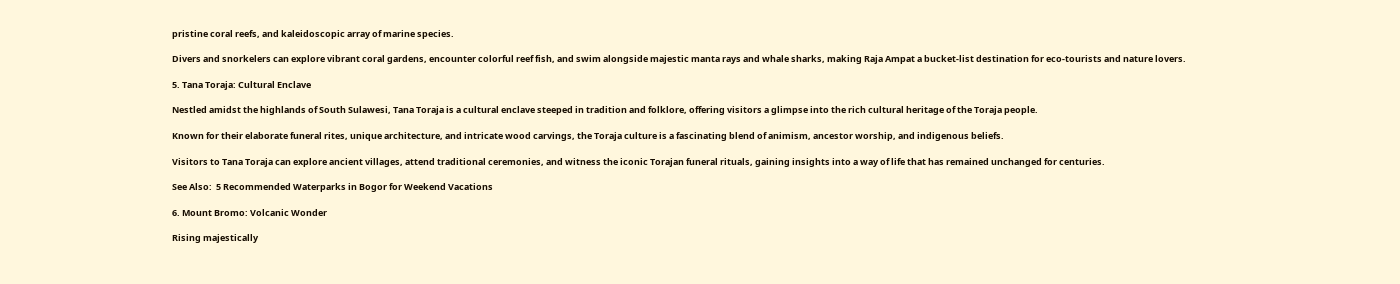pristine coral reefs, and kaleidoscopic array of marine species.

Divers and snorkelers can explore vibrant coral gardens, encounter colorful reef fish, and swim alongside majestic manta rays and whale sharks, making Raja Ampat a bucket-list destination for eco-tourists and nature lovers.

5. Tana Toraja: Cultural Enclave

Nestled amidst the highlands of South Sulawesi, Tana Toraja is a cultural enclave steeped in tradition and folklore, offering visitors a glimpse into the rich cultural heritage of the Toraja people.

Known for their elaborate funeral rites, unique architecture, and intricate wood carvings, the Toraja culture is a fascinating blend of animism, ancestor worship, and indigenous beliefs.

Visitors to Tana Toraja can explore ancient villages, attend traditional ceremonies, and witness the iconic Torajan funeral rituals, gaining insights into a way of life that has remained unchanged for centuries.

See Also:  5 Recommended Waterparks in Bogor for Weekend Vacations

6. Mount Bromo: Volcanic Wonder

Rising majestically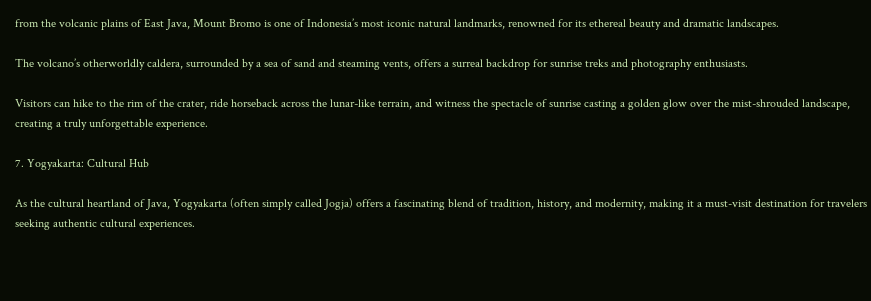from the volcanic plains of East Java, Mount Bromo is one of Indonesia’s most iconic natural landmarks, renowned for its ethereal beauty and dramatic landscapes.

The volcano’s otherworldly caldera, surrounded by a sea of sand and steaming vents, offers a surreal backdrop for sunrise treks and photography enthusiasts.

Visitors can hike to the rim of the crater, ride horseback across the lunar-like terrain, and witness the spectacle of sunrise casting a golden glow over the mist-shrouded landscape, creating a truly unforgettable experience.

7. Yogyakarta: Cultural Hub

As the cultural heartland of Java, Yogyakarta (often simply called Jogja) offers a fascinating blend of tradition, history, and modernity, making it a must-visit destination for travelers seeking authentic cultural experiences.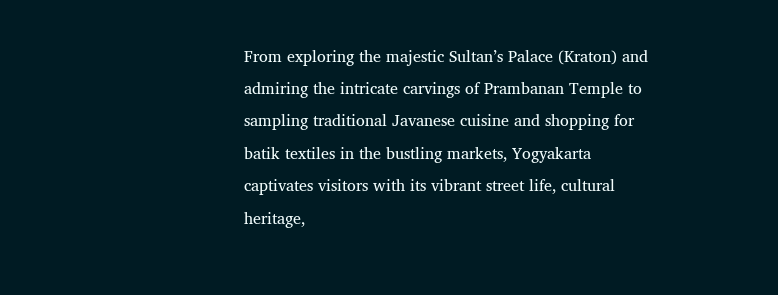From exploring the majestic Sultan’s Palace (Kraton) and admiring the intricate carvings of Prambanan Temple to sampling traditional Javanese cuisine and shopping for batik textiles in the bustling markets, Yogyakarta captivates visitors with its vibrant street life, cultural heritage,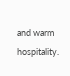and warm hospitality.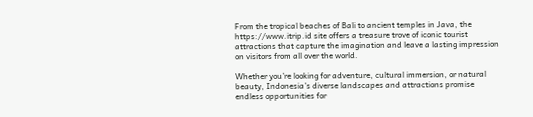From the tropical beaches of Bali to ancient temples in Java, the https://www.itrip.id site offers a treasure trove of iconic tourist attractions that capture the imagination and leave a lasting impression on visitors from all over the world.

Whether you’re looking for adventure, cultural immersion, or natural beauty, Indonesia’s diverse landscapes and attractions promise endless opportunities for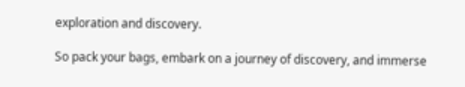exploration and discovery.

So pack your bags, embark on a journey of discovery, and immerse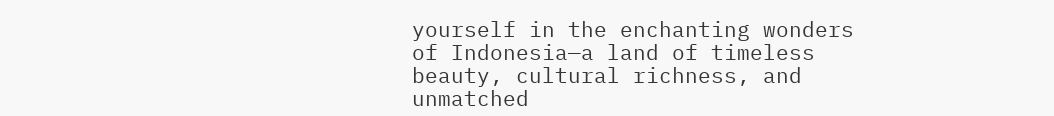yourself in the enchanting wonders of Indonesia—a land of timeless beauty, cultural richness, and unmatched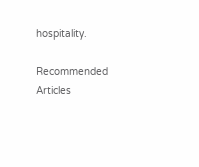hospitality.

Recommended Articles